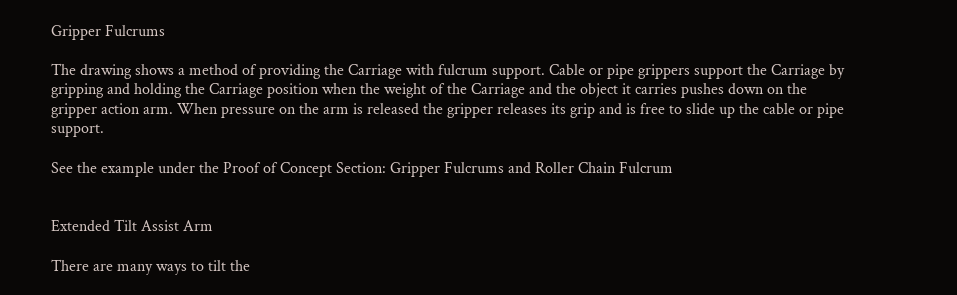Gripper Fulcrums

The drawing shows a method of providing the Carriage with fulcrum support. Cable or pipe grippers support the Carriage by gripping and holding the Carriage position when the weight of the Carriage and the object it carries pushes down on the gripper action arm. When pressure on the arm is released the gripper releases its grip and is free to slide up the cable or pipe support.

See the example under the Proof of Concept Section: Gripper Fulcrums and Roller Chain Fulcrum


Extended Tilt Assist Arm

There are many ways to tilt the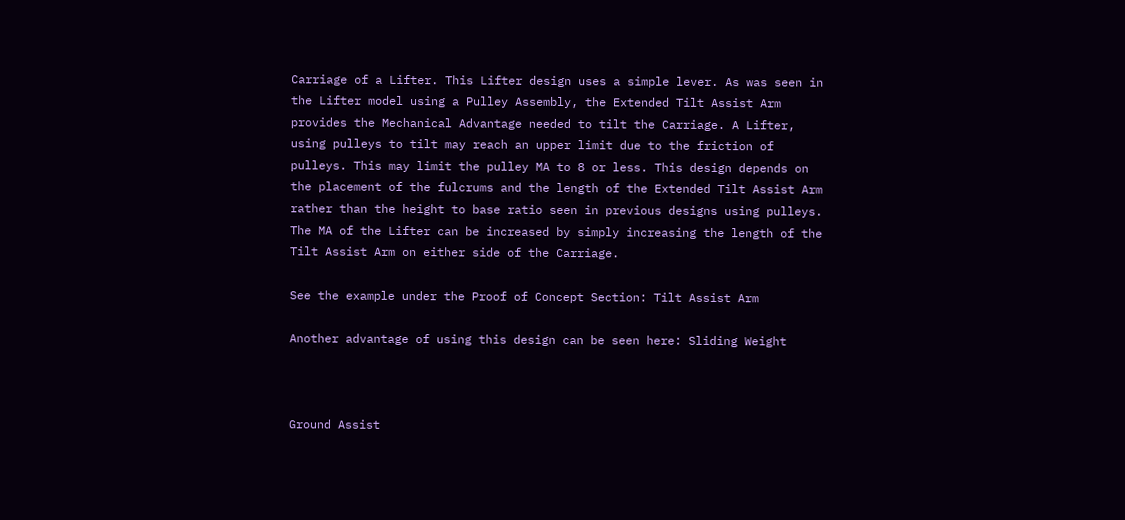Carriage of a Lifter. This Lifter design uses a simple lever. As was seen in the Lifter model using a Pulley Assembly, the Extended Tilt Assist Arm provides the Mechanical Advantage needed to tilt the Carriage. A Lifter, using pulleys to tilt may reach an upper limit due to the friction of pulleys. This may limit the pulley MA to 8 or less. This design depends on the placement of the fulcrums and the length of the Extended Tilt Assist Arm rather than the height to base ratio seen in previous designs using pulleys. The MA of the Lifter can be increased by simply increasing the length of the Tilt Assist Arm on either side of the Carriage.

See the example under the Proof of Concept Section: Tilt Assist Arm

Another advantage of using this design can be seen here: Sliding Weight



Ground Assist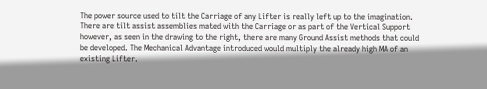The power source used to tilt the Carriage of any Lifter is really left up to the imagination. There are tilt assist assemblies mated with the Carriage or as part of the Vertical Support however, as seen in the drawing to the right, there are many Ground Assist methods that could be developed. The Mechanical Advantage introduced would multiply the already high MA of an existing Lifter.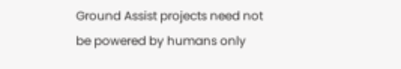Ground Assist projects need not be powered by humans only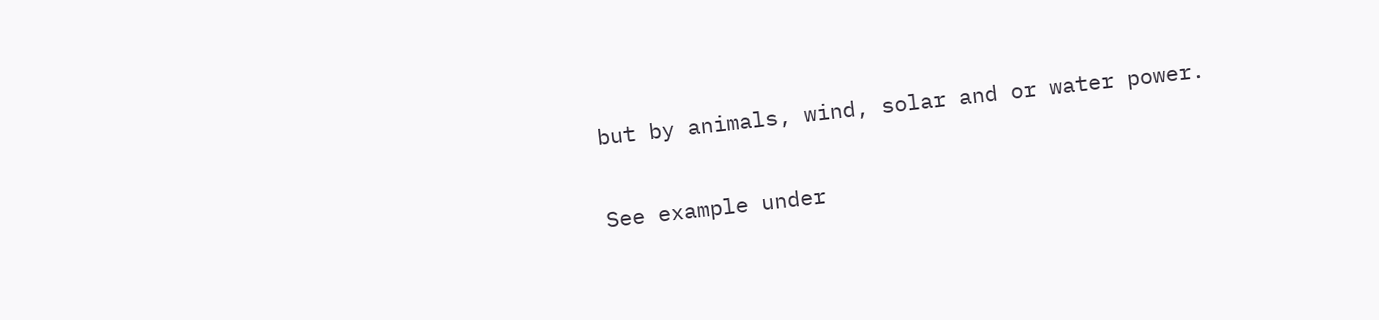but by animals, wind, solar and or water power.

See example under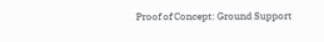Proof of Concept: Ground Support